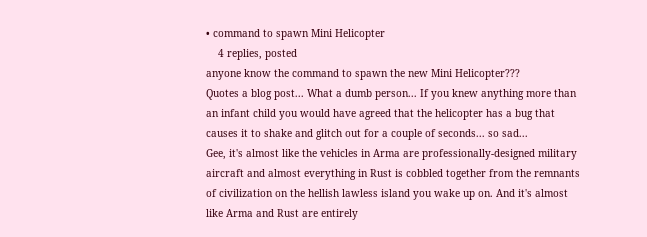• command to spawn Mini Helicopter
    4 replies, posted
anyone know the command to spawn the new Mini Helicopter???
Quotes a blog post... What a dumb person... If you knew anything more than an infant child you would have agreed that the helicopter has a bug that causes it to shake and glitch out for a couple of seconds... so sad...
Gee, it's almost like the vehicles in Arma are professionally-designed military aircraft and almost everything in Rust is cobbled together from the remnants of civilization on the hellish lawless island you wake up on. And it's almost like Arma and Rust are entirely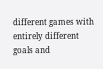different games with entirely different goals and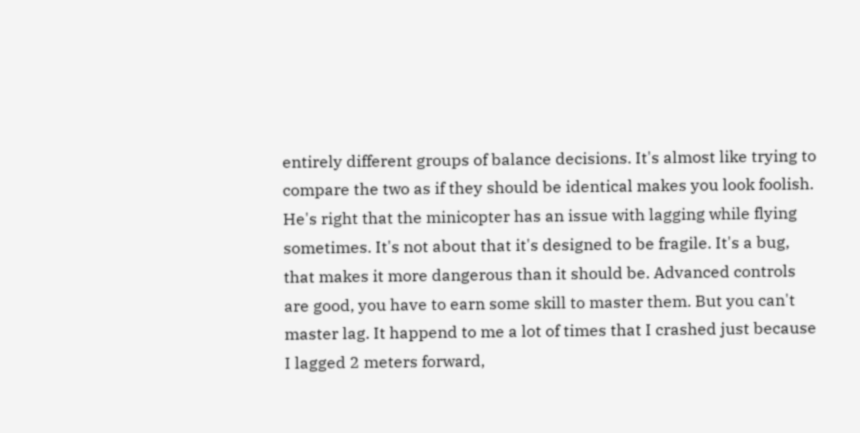entirely different groups of balance decisions. It's almost like trying to compare the two as if they should be identical makes you look foolish.
He's right that the minicopter has an issue with lagging while flying sometimes. It's not about that it's designed to be fragile. It's a bug, that makes it more dangerous than it should be. Advanced controls are good, you have to earn some skill to master them. But you can't master lag. It happend to me a lot of times that I crashed just because I lagged 2 meters forward,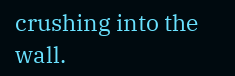crushing into the wall.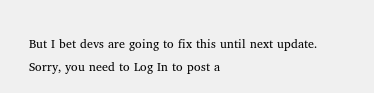But I bet devs are going to fix this until next update.
Sorry, you need to Log In to post a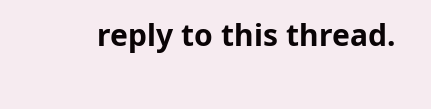reply to this thread.